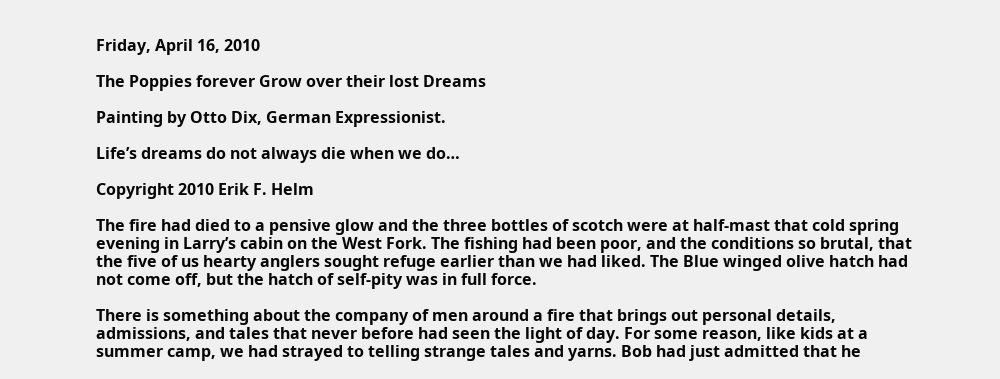Friday, April 16, 2010

The Poppies forever Grow over their lost Dreams

Painting by Otto Dix, German Expressionist.

Life’s dreams do not always die when we do…

Copyright 2010 Erik F. Helm

The fire had died to a pensive glow and the three bottles of scotch were at half-mast that cold spring evening in Larry’s cabin on the West Fork. The fishing had been poor, and the conditions so brutal, that the five of us hearty anglers sought refuge earlier than we had liked. The Blue winged olive hatch had not come off, but the hatch of self-pity was in full force.

There is something about the company of men around a fire that brings out personal details, admissions, and tales that never before had seen the light of day. For some reason, like kids at a summer camp, we had strayed to telling strange tales and yarns. Bob had just admitted that he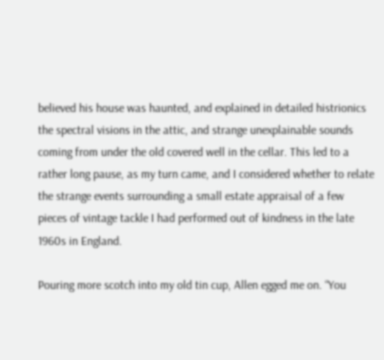believed his house was haunted, and explained in detailed histrionics the spectral visions in the attic, and strange unexplainable sounds coming from under the old covered well in the cellar. This led to a rather long pause, as my turn came, and I considered whether to relate the strange events surrounding a small estate appraisal of a few pieces of vintage tackle I had performed out of kindness in the late 1960s in England.

Pouring more scotch into my old tin cup, Allen egged me on. “You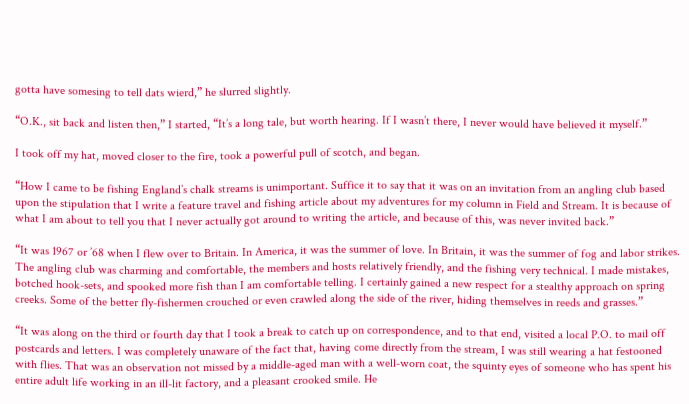gotta have somesing to tell dats wierd,” he slurred slightly.

“O.K., sit back and listen then,” I started, “It’s a long tale, but worth hearing. If I wasn’t there, I never would have believed it myself.”

I took off my hat, moved closer to the fire, took a powerful pull of scotch, and began.

“How I came to be fishing England’s chalk streams is unimportant. Suffice it to say that it was on an invitation from an angling club based upon the stipulation that I write a feature travel and fishing article about my adventures for my column in Field and Stream. It is because of what I am about to tell you that I never actually got around to writing the article, and because of this, was never invited back.”

“It was 1967 or ’68 when I flew over to Britain. In America, it was the summer of love. In Britain, it was the summer of fog and labor strikes. The angling club was charming and comfortable, the members and hosts relatively friendly, and the fishing very technical. I made mistakes, botched hook-sets, and spooked more fish than I am comfortable telling. I certainly gained a new respect for a stealthy approach on spring creeks. Some of the better fly-fishermen crouched or even crawled along the side of the river, hiding themselves in reeds and grasses.”

“It was along on the third or fourth day that I took a break to catch up on correspondence, and to that end, visited a local P.O. to mail off postcards and letters. I was completely unaware of the fact that, having come directly from the stream, I was still wearing a hat festooned with flies. That was an observation not missed by a middle-aged man with a well-worn coat, the squinty eyes of someone who has spent his entire adult life working in an ill-lit factory, and a pleasant crooked smile. He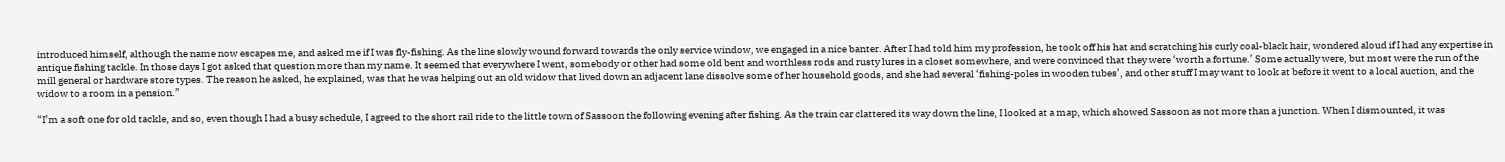introduced himself, although the name now escapes me, and asked me if I was fly-fishing. As the line slowly wound forward towards the only service window, we engaged in a nice banter. After I had told him my profession, he took off his hat and scratching his curly coal-black hair, wondered aloud if I had any expertise in antique fishing tackle. In those days I got asked that question more than my name. It seemed that everywhere I went, somebody or other had some old bent and worthless rods and rusty lures in a closet somewhere, and were convinced that they were ‘worth a fortune.’ Some actually were, but most were the run of the mill general or hardware store types. The reason he asked, he explained, was that he was helping out an old widow that lived down an adjacent lane dissolve some of her household goods, and she had several ‘fishing-poles in wooden tubes’, and other stuff I may want to look at before it went to a local auction, and the widow to a room in a pension.”

“I’m a soft one for old tackle, and so, even though I had a busy schedule, I agreed to the short rail ride to the little town of Sassoon the following evening after fishing. As the train car clattered its way down the line, I looked at a map, which showed Sassoon as not more than a junction. When I dismounted, it was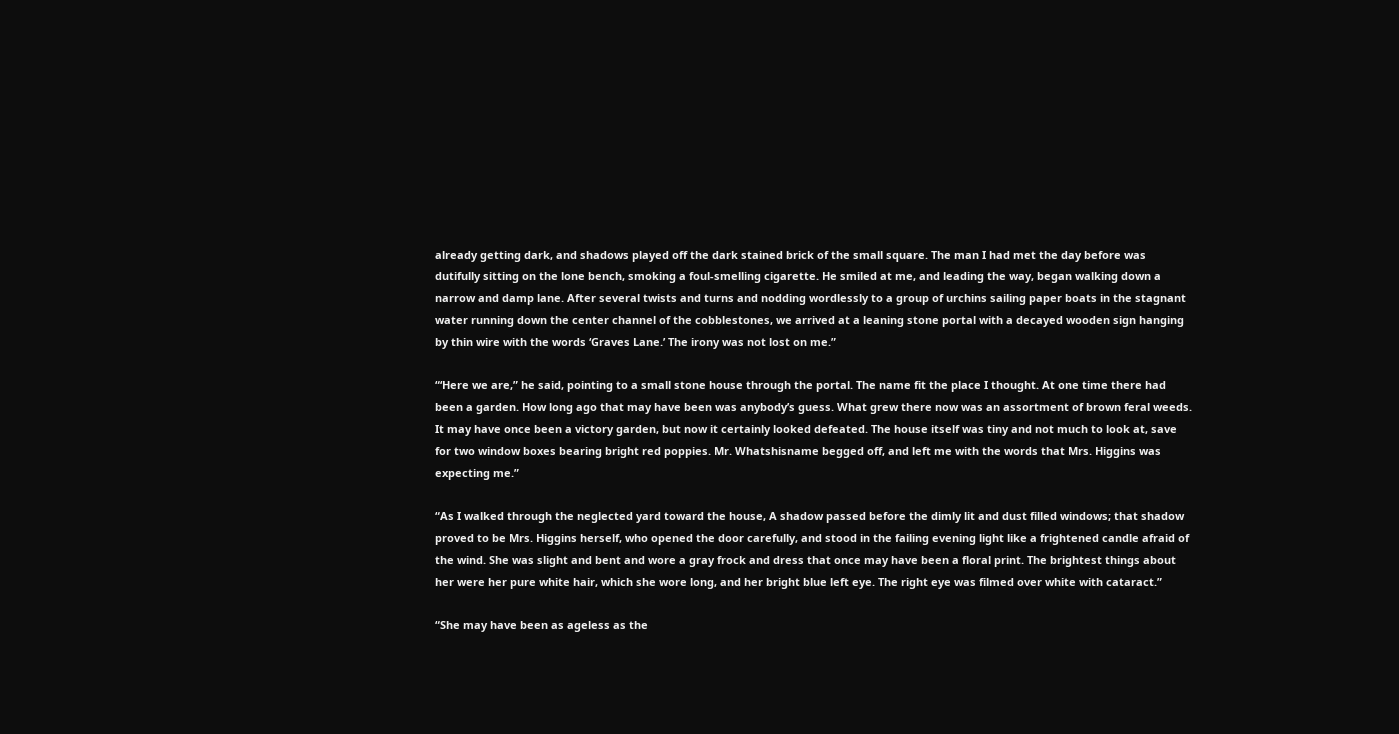already getting dark, and shadows played off the dark stained brick of the small square. The man I had met the day before was dutifully sitting on the lone bench, smoking a foul-smelling cigarette. He smiled at me, and leading the way, began walking down a narrow and damp lane. After several twists and turns and nodding wordlessly to a group of urchins sailing paper boats in the stagnant water running down the center channel of the cobblestones, we arrived at a leaning stone portal with a decayed wooden sign hanging by thin wire with the words ‘Graves Lane.’ The irony was not lost on me.”

“‘Here we are,” he said, pointing to a small stone house through the portal. The name fit the place I thought. At one time there had been a garden. How long ago that may have been was anybody’s guess. What grew there now was an assortment of brown feral weeds. It may have once been a victory garden, but now it certainly looked defeated. The house itself was tiny and not much to look at, save for two window boxes bearing bright red poppies. Mr. Whatshisname begged off, and left me with the words that Mrs. Higgins was expecting me.”

“As I walked through the neglected yard toward the house, A shadow passed before the dimly lit and dust filled windows; that shadow proved to be Mrs. Higgins herself, who opened the door carefully, and stood in the failing evening light like a frightened candle afraid of the wind. She was slight and bent and wore a gray frock and dress that once may have been a floral print. The brightest things about her were her pure white hair, which she wore long, and her bright blue left eye. The right eye was filmed over white with cataract.”

“She may have been as ageless as the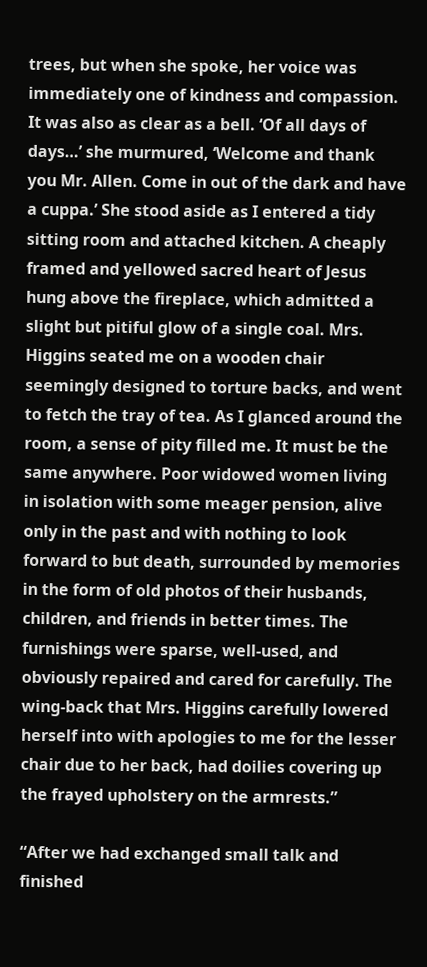trees, but when she spoke, her voice was immediately one of kindness and compassion. It was also as clear as a bell. ‘Of all days of days…’ she murmured, ‘Welcome and thank you Mr. Allen. Come in out of the dark and have a cuppa.’ She stood aside as I entered a tidy sitting room and attached kitchen. A cheaply framed and yellowed sacred heart of Jesus hung above the fireplace, which admitted a slight but pitiful glow of a single coal. Mrs. Higgins seated me on a wooden chair seemingly designed to torture backs, and went to fetch the tray of tea. As I glanced around the room, a sense of pity filled me. It must be the same anywhere. Poor widowed women living in isolation with some meager pension, alive only in the past and with nothing to look forward to but death, surrounded by memories in the form of old photos of their husbands, children, and friends in better times. The furnishings were sparse, well-used, and obviously repaired and cared for carefully. The wing-back that Mrs. Higgins carefully lowered herself into with apologies to me for the lesser chair due to her back, had doilies covering up the frayed upholstery on the armrests.”

“After we had exchanged small talk and finished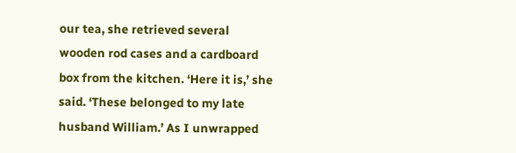our tea, she retrieved several wooden rod cases and a cardboard box from the kitchen. ‘Here it is,’ she said. ‘These belonged to my late husband William.’ As I unwrapped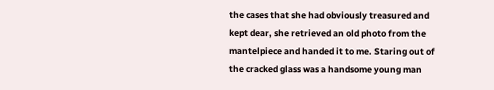the cases that she had obviously treasured and kept dear, she retrieved an old photo from the mantelpiece and handed it to me. Staring out of the cracked glass was a handsome young man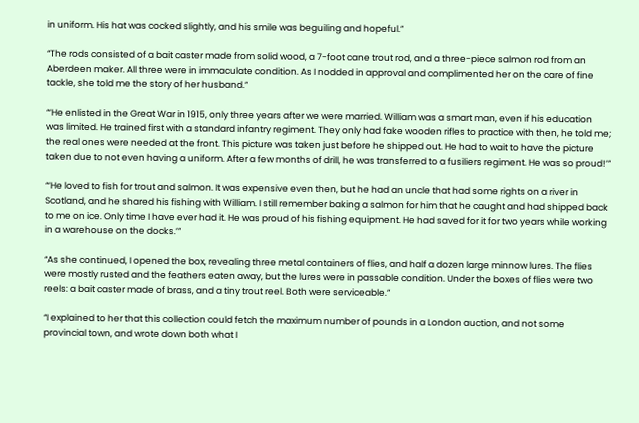in uniform. His hat was cocked slightly, and his smile was beguiling and hopeful.”

“The rods consisted of a bait caster made from solid wood, a 7-foot cane trout rod, and a three-piece salmon rod from an Aberdeen maker. All three were in immaculate condition. As I nodded in approval and complimented her on the care of fine tackle, she told me the story of her husband.”

“‘He enlisted in the Great War in 1915, only three years after we were married. William was a smart man, even if his education was limited. He trained first with a standard infantry regiment. They only had fake wooden rifles to practice with then, he told me; the real ones were needed at the front. This picture was taken just before he shipped out. He had to wait to have the picture taken due to not even having a uniform. After a few months of drill, he was transferred to a fusiliers regiment. He was so proud!’”

“‘He loved to fish for trout and salmon. It was expensive even then, but he had an uncle that had some rights on a river in Scotland, and he shared his fishing with William. I still remember baking a salmon for him that he caught and had shipped back to me on ice. Only time I have ever had it. He was proud of his fishing equipment. He had saved for it for two years while working in a warehouse on the docks.’”

“As she continued, I opened the box, revealing three metal containers of flies, and half a dozen large minnow lures. The flies were mostly rusted and the feathers eaten away, but the lures were in passable condition. Under the boxes of flies were two reels: a bait caster made of brass, and a tiny trout reel. Both were serviceable.”

“I explained to her that this collection could fetch the maximum number of pounds in a London auction, and not some provincial town, and wrote down both what I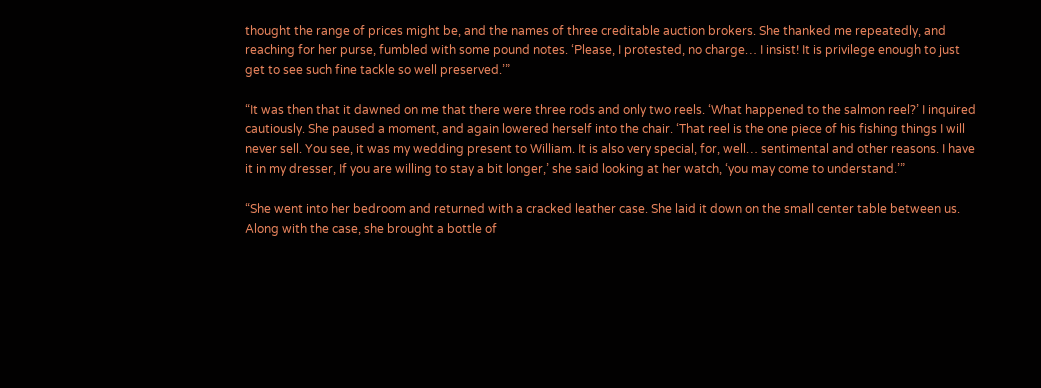thought the range of prices might be, and the names of three creditable auction brokers. She thanked me repeatedly, and reaching for her purse, fumbled with some pound notes. ‘Please, I protested, no charge… I insist! It is privilege enough to just get to see such fine tackle so well preserved.’”

“It was then that it dawned on me that there were three rods and only two reels. ‘What happened to the salmon reel?’ I inquired cautiously. She paused a moment, and again lowered herself into the chair. ‘That reel is the one piece of his fishing things I will never sell. You see, it was my wedding present to William. It is also very special, for, well… sentimental and other reasons. I have it in my dresser, If you are willing to stay a bit longer,’ she said looking at her watch, ‘you may come to understand.’”

“She went into her bedroom and returned with a cracked leather case. She laid it down on the small center table between us. Along with the case, she brought a bottle of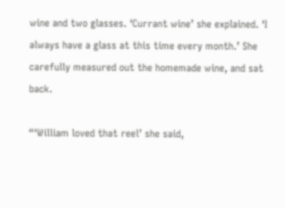wine and two glasses. ‘Currant wine’ she explained. ‘I always have a glass at this time every month.’ She carefully measured out the homemade wine, and sat back.

“‘William loved that reel’ she said,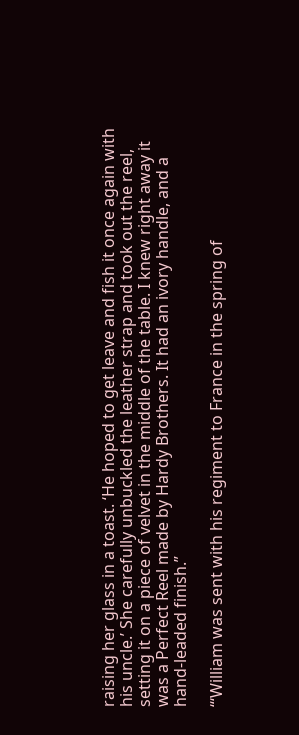raising her glass in a toast. ‘He hoped to get leave and fish it once again with his uncle.’ She carefully unbuckled the leather strap and took out the reel, setting it on a piece of velvet in the middle of the table. I knew right away it was a Perfect Reel made by Hardy Brothers. It had an ivory handle, and a hand-leaded finish.”

“‘William was sent with his regiment to France in the spring of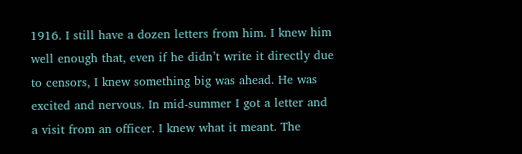1916. I still have a dozen letters from him. I knew him well enough that, even if he didn’t write it directly due to censors, I knew something big was ahead. He was excited and nervous. In mid-summer I got a letter and a visit from an officer. I knew what it meant. The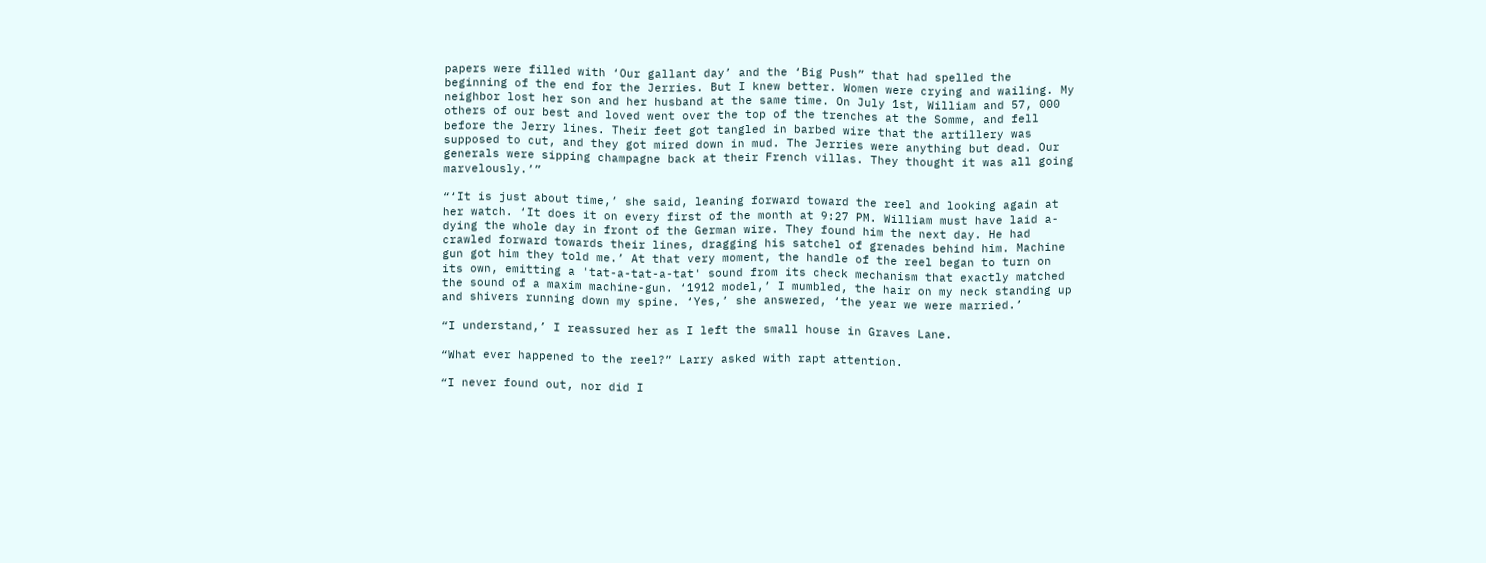papers were filled with ‘Our gallant day’ and the ‘Big Push” that had spelled the beginning of the end for the Jerries. But I knew better. Women were crying and wailing. My neighbor lost her son and her husband at the same time. On July 1st, William and 57, 000 others of our best and loved went over the top of the trenches at the Somme, and fell before the Jerry lines. Their feet got tangled in barbed wire that the artillery was supposed to cut, and they got mired down in mud. The Jerries were anything but dead. Our generals were sipping champagne back at their French villas. They thought it was all going marvelously.’”

“‘It is just about time,’ she said, leaning forward toward the reel and looking again at her watch. ‘It does it on every first of the month at 9:27 PM. William must have laid a-dying the whole day in front of the German wire. They found him the next day. He had crawled forward towards their lines, dragging his satchel of grenades behind him. Machine gun got him they told me.’ At that very moment, the handle of the reel began to turn on its own, emitting a 'tat-a-tat-a-tat' sound from its check mechanism that exactly matched the sound of a maxim machine-gun. ‘1912 model,’ I mumbled, the hair on my neck standing up and shivers running down my spine. ‘Yes,’ she answered, ‘the year we were married.’

“I understand,’ I reassured her as I left the small house in Graves Lane.

“What ever happened to the reel?” Larry asked with rapt attention.

“I never found out, nor did I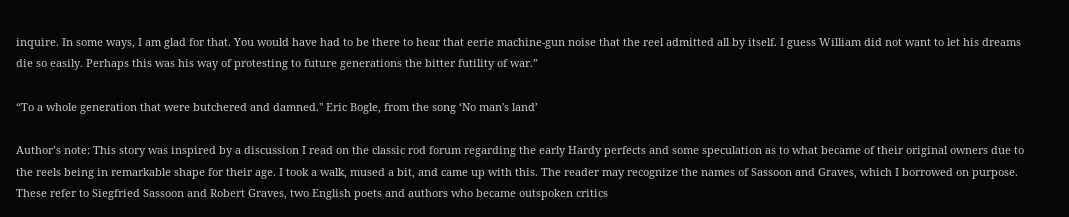inquire. In some ways, I am glad for that. You would have had to be there to hear that eerie machine-gun noise that the reel admitted all by itself. I guess William did not want to let his dreams die so easily. Perhaps this was his way of protesting to future generations the bitter futility of war.”

“To a whole generation that were butchered and damned." Eric Bogle, from the song ‘No man's land’

Author’s note: This story was inspired by a discussion I read on the classic rod forum regarding the early Hardy perfects and some speculation as to what became of their original owners due to the reels being in remarkable shape for their age. I took a walk, mused a bit, and came up with this. The reader may recognize the names of Sassoon and Graves, which I borrowed on purpose. These refer to Siegfried Sassoon and Robert Graves, two English poets and authors who became outspoken critics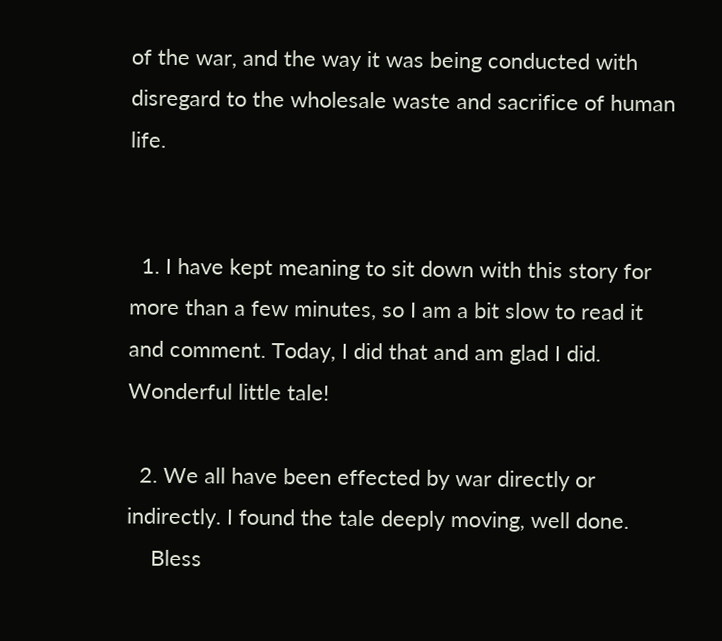of the war, and the way it was being conducted with disregard to the wholesale waste and sacrifice of human life.


  1. I have kept meaning to sit down with this story for more than a few minutes, so I am a bit slow to read it and comment. Today, I did that and am glad I did. Wonderful little tale!

  2. We all have been effected by war directly or indirectly. I found the tale deeply moving, well done.
    Bless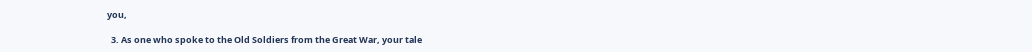you,

  3. As one who spoke to the Old Soldiers from the Great War, your tale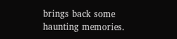brings back some haunting memories.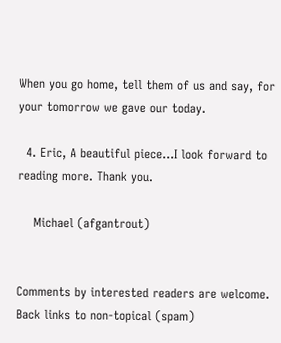When you go home, tell them of us and say, for your tomorrow we gave our today.

  4. Eric, A beautiful piece...I look forward to reading more. Thank you.

    Michael (afgantrout)


Comments by interested readers are welcome. Back links to non-topical (spam)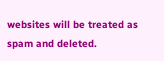websites will be treated as spam and deleted.